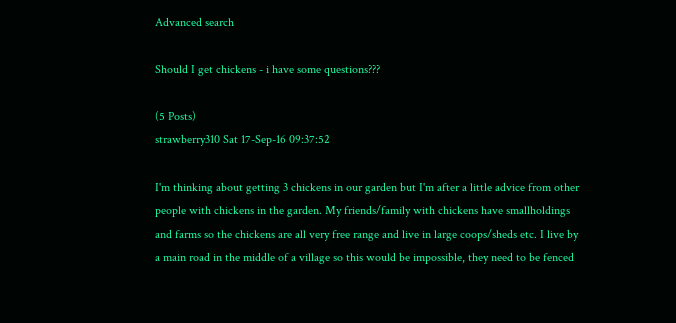Advanced search

Should I get chickens - i have some questions???

(5 Posts)
strawberry310 Sat 17-Sep-16 09:37:52

I'm thinking about getting 3 chickens in our garden but I'm after a little advice from other people with chickens in the garden. My friends/family with chickens have smallholdings and farms so the chickens are all very free range and live in large coops/sheds etc. I live by a main road in the middle of a village so this would be impossible, they need to be fenced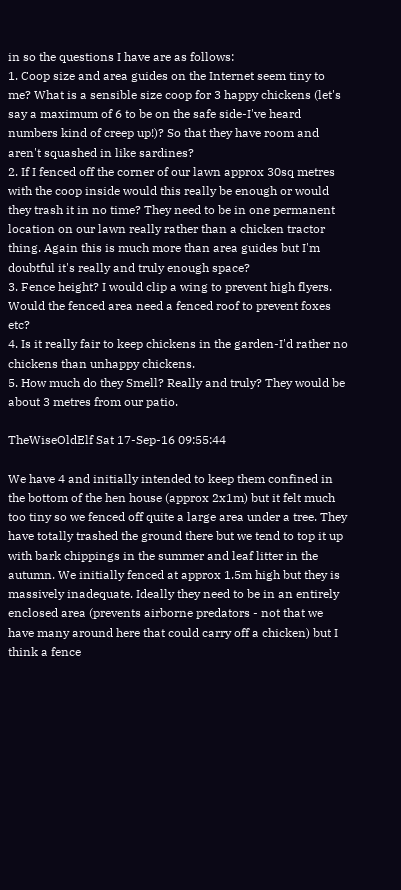in so the questions I have are as follows:
1. Coop size and area guides on the Internet seem tiny to me? What is a sensible size coop for 3 happy chickens (let's say a maximum of 6 to be on the safe side-I've heard numbers kind of creep up!)? So that they have room and aren't squashed in like sardines?
2. If I fenced off the corner of our lawn approx 30sq metres with the coop inside would this really be enough or would they trash it in no time? They need to be in one permanent location on our lawn really rather than a chicken tractor thing. Again this is much more than area guides but I'm doubtful it's really and truly enough space?
3. Fence height? I would clip a wing to prevent high flyers. Would the fenced area need a fenced roof to prevent foxes etc?
4. Is it really fair to keep chickens in the garden-I'd rather no chickens than unhappy chickens.
5. How much do they Smell? Really and truly? They would be about 3 metres from our patio.

TheWiseOldElf Sat 17-Sep-16 09:55:44

We have 4 and initially intended to keep them confined in the bottom of the hen house (approx 2x1m) but it felt much too tiny so we fenced off quite a large area under a tree. They have totally trashed the ground there but we tend to top it up with bark chippings in the summer and leaf litter in the autumn. We initially fenced at approx 1.5m high but they is massively inadequate. Ideally they need to be in an entirely enclosed area (prevents airborne predators - not that we have many around here that could carry off a chicken) but I think a fence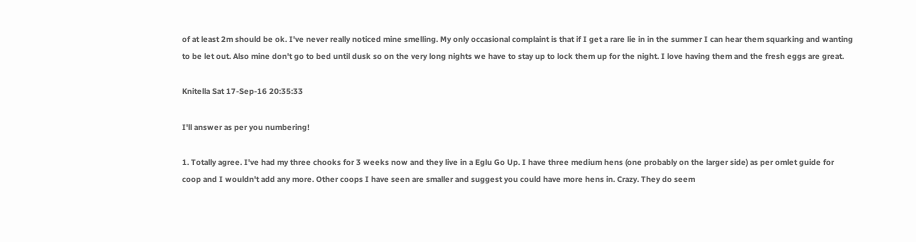of at least 2m should be ok. I've never really noticed mine smelling. My only occasional complaint is that if I get a rare lie in in the summer I can hear them squarking and wanting to be let out. Also mine don't go to bed until dusk so on the very long nights we have to stay up to lock them up for the night. I love having them and the fresh eggs are great.

Knitella Sat 17-Sep-16 20:35:33

I'll answer as per you numbering!

1. Totally agree. I've had my three chooks for 3 weeks now and they live in a Eglu Go Up. I have three medium hens (one probably on the larger side) as per omlet guide for coop and I wouldn't add any more. Other coops I have seen are smaller and suggest you could have more hens in. Crazy. They do seem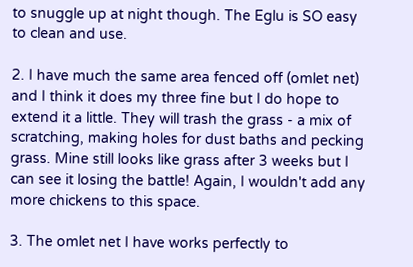to snuggle up at night though. The Eglu is SO easy to clean and use.

2. I have much the same area fenced off (omlet net) and I think it does my three fine but I do hope to extend it a little. They will trash the grass - a mix of scratching, making holes for dust baths and pecking grass. Mine still looks like grass after 3 weeks but I can see it losing the battle! Again, I wouldn't add any more chickens to this space.

3. The omlet net I have works perfectly to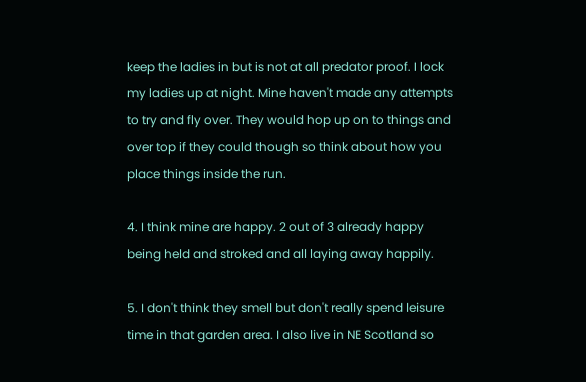keep the ladies in but is not at all predator proof. I lock my ladies up at night. Mine haven't made any attempts to try and fly over. They would hop up on to things and over top if they could though so think about how you place things inside the run.

4. I think mine are happy. 2 out of 3 already happy being held and stroked and all laying away happily.

5. I don't think they smell but don't really spend leisure time in that garden area. I also live in NE Scotland so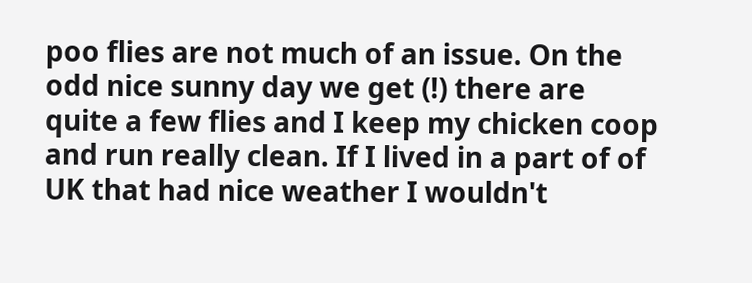poo flies are not much of an issue. On the odd nice sunny day we get (!) there are quite a few flies and I keep my chicken coop and run really clean. If I lived in a part of of UK that had nice weather I wouldn't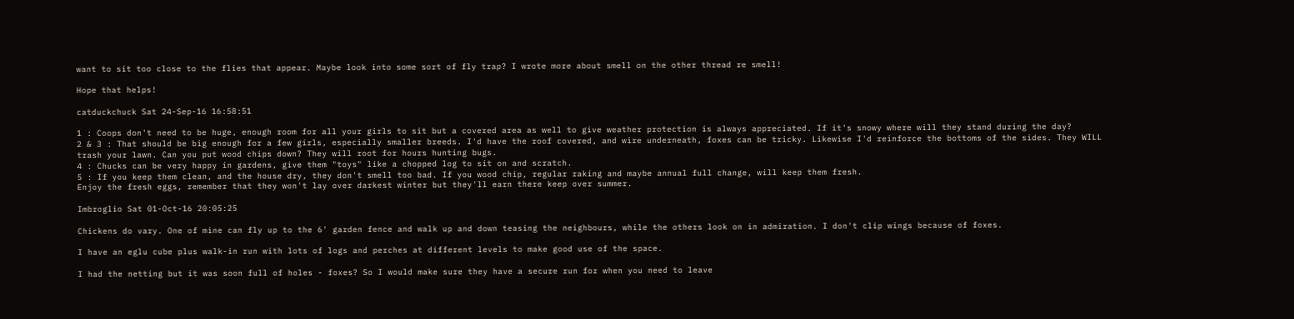want to sit too close to the flies that appear. Maybe look into some sort of fly trap? I wrote more about smell on the other thread re smell!

Hope that helps!

catduckchuck Sat 24-Sep-16 16:58:51

1 : Coops don't need to be huge, enough room for all your girls to sit but a covered area as well to give weather protection is always appreciated. If it's snowy where will they stand during the day?
2 & 3 : That should be big enough for a few girls, especially smaller breeds. I'd have the roof covered, and wire underneath, foxes can be tricky. Likewise I'd reinforce the bottoms of the sides. They WILL trash your lawn. Can you put wood chips down? They will root for hours hunting bugs.
4 : Chucks can be very happy in gardens, give them "toys" like a chopped log to sit on and scratch.
5 : If you keep them clean, and the house dry, they don't smell too bad. If you wood chip, regular raking and maybe annual full change, will keep them fresh.
Enjoy the fresh eggs, remember that they won't lay over darkest winter but they'll earn there keep over summer.

Imbroglio Sat 01-Oct-16 20:05:25

Chickens do vary. One of mine can fly up to the 6' garden fence and walk up and down teasing the neighbours, while the others look on in admiration. I don't clip wings because of foxes.

I have an eglu cube plus walk-in run with lots of logs and perches at different levels to make good use of the space.

I had the netting but it was soon full of holes - foxes? So I would make sure they have a secure run for when you need to leave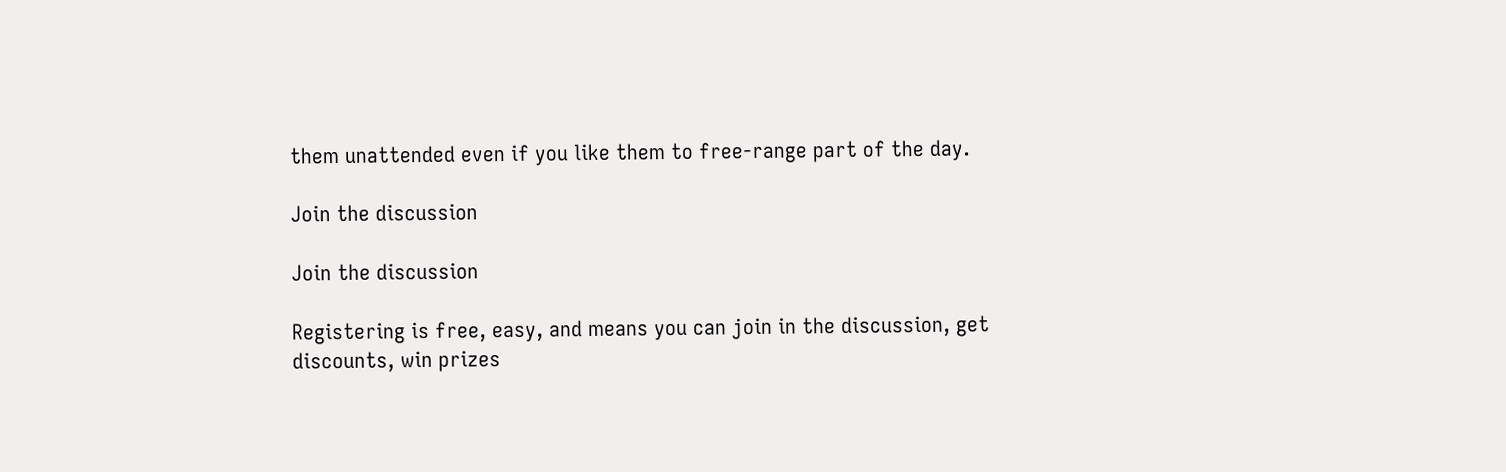them unattended even if you like them to free-range part of the day.

Join the discussion

Join the discussion

Registering is free, easy, and means you can join in the discussion, get discounts, win prizes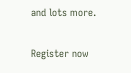and lots more.

Register now